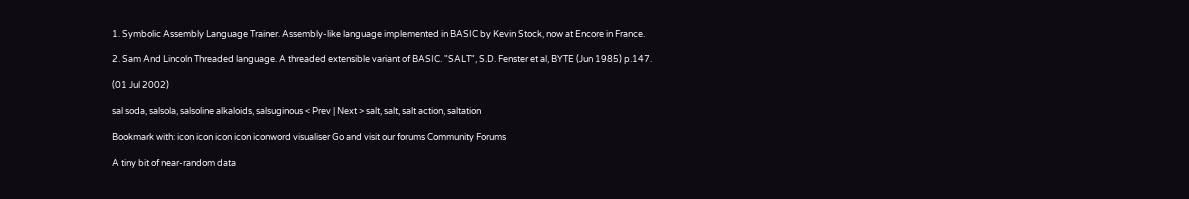1. Symbolic Assembly Language Trainer. Assembly-like language implemented in BASIC by Kevin Stock, now at Encore in France.

2. Sam And Lincoln Threaded language. A threaded extensible variant of BASIC. "SALT", S.D. Fenster et al, BYTE (Jun 1985) p.147.

(01 Jul 2002)

sal soda, salsola, salsoline alkaloids, salsuginous < Prev | Next > salt, salt, salt action, saltation

Bookmark with: icon icon icon icon iconword visualiser Go and visit our forums Community Forums

A tiny bit of near-random data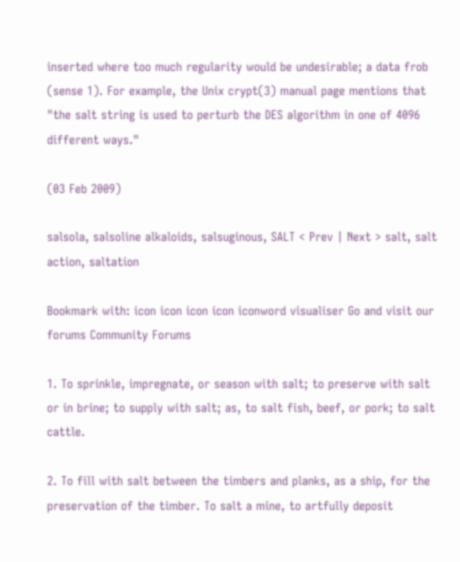inserted where too much regularity would be undesirable; a data frob (sense 1). For example, the Unix crypt(3) manual page mentions that "the salt string is used to perturb the DES algorithm in one of 4096 different ways."

(03 Feb 2009)

salsola, salsoline alkaloids, salsuginous, SALT < Prev | Next > salt, salt action, saltation

Bookmark with: icon icon icon icon iconword visualiser Go and visit our forums Community Forums

1. To sprinkle, impregnate, or season with salt; to preserve with salt or in brine; to supply with salt; as, to salt fish, beef, or pork; to salt cattle.

2. To fill with salt between the timbers and planks, as a ship, for the preservation of the timber. To salt a mine, to artfully deposit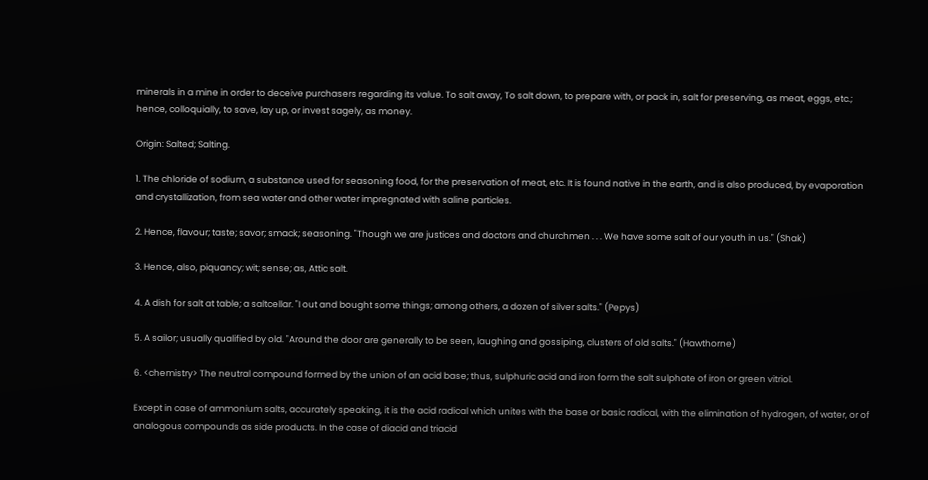minerals in a mine in order to deceive purchasers regarding its value. To salt away, To salt down, to prepare with, or pack in, salt for preserving, as meat, eggs, etc.; hence, colloquially, to save, lay up, or invest sagely, as money.

Origin: Salted; Salting.

1. The chloride of sodium, a substance used for seasoning food, for the preservation of meat, etc. It is found native in the earth, and is also produced, by evaporation and crystallization, from sea water and other water impregnated with saline particles.

2. Hence, flavour; taste; savor; smack; seasoning. "Though we are justices and doctors and churchmen . . . We have some salt of our youth in us." (Shak)

3. Hence, also, piquancy; wit; sense; as, Attic salt.

4. A dish for salt at table; a saltcellar. "I out and bought some things; among others, a dozen of silver salts." (Pepys)

5. A sailor; usually qualified by old. "Around the door are generally to be seen, laughing and gossiping, clusters of old salts." (Hawthorne)

6. <chemistry> The neutral compound formed by the union of an acid base; thus, sulphuric acid and iron form the salt sulphate of iron or green vitriol.

Except in case of ammonium salts, accurately speaking, it is the acid radical which unites with the base or basic radical, with the elimination of hydrogen, of water, or of analogous compounds as side products. In the case of diacid and triacid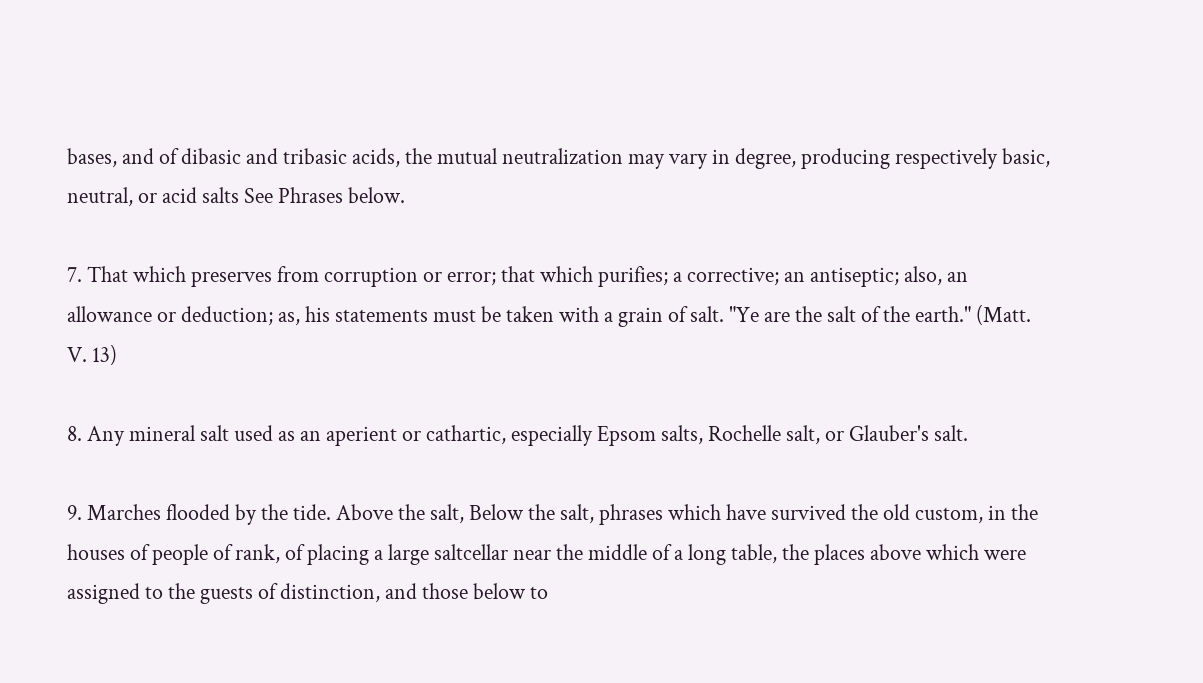bases, and of dibasic and tribasic acids, the mutual neutralization may vary in degree, producing respectively basic, neutral, or acid salts See Phrases below.

7. That which preserves from corruption or error; that which purifies; a corrective; an antiseptic; also, an allowance or deduction; as, his statements must be taken with a grain of salt. "Ye are the salt of the earth." (Matt. V. 13)

8. Any mineral salt used as an aperient or cathartic, especially Epsom salts, Rochelle salt, or Glauber's salt.

9. Marches flooded by the tide. Above the salt, Below the salt, phrases which have survived the old custom, in the houses of people of rank, of placing a large saltcellar near the middle of a long table, the places above which were assigned to the guests of distinction, and those below to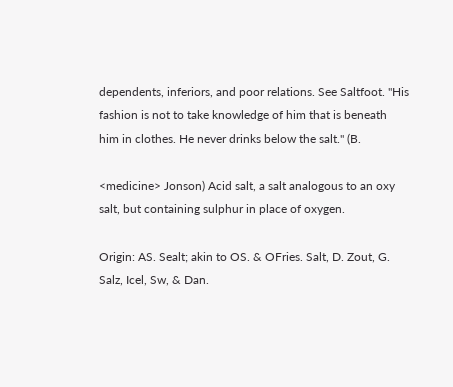dependents, inferiors, and poor relations. See Saltfoot. "His fashion is not to take knowledge of him that is beneath him in clothes. He never drinks below the salt." (B.

<medicine> Jonson) Acid salt, a salt analogous to an oxy salt, but containing sulphur in place of oxygen.

Origin: AS. Sealt; akin to OS. & OFries. Salt, D. Zout, G. Salz, Icel, Sw, & Dan.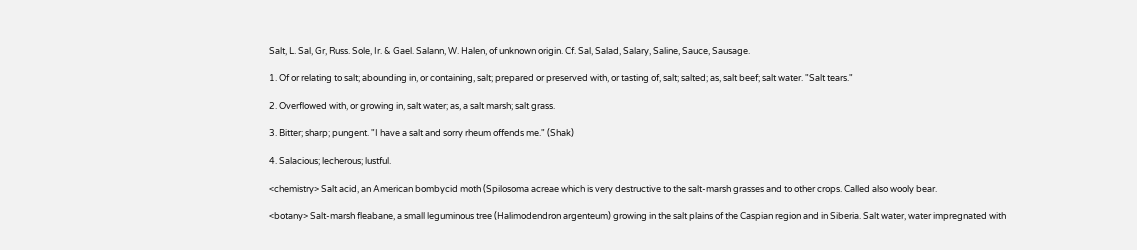Salt, L. Sal, Gr, Russ. Sole, Ir. & Gael. Salann, W. Halen, of unknown origin. Cf. Sal, Salad, Salary, Saline, Sauce, Sausage.

1. Of or relating to salt; abounding in, or containing, salt; prepared or preserved with, or tasting of, salt; salted; as, salt beef; salt water. "Salt tears."

2. Overflowed with, or growing in, salt water; as, a salt marsh; salt grass.

3. Bitter; sharp; pungent. "I have a salt and sorry rheum offends me." (Shak)

4. Salacious; lecherous; lustful.

<chemistry> Salt acid, an American bombycid moth (Spilosoma acreae which is very destructive to the salt-marsh grasses and to other crops. Called also wooly bear.

<botany> Salt-marsh fleabane, a small leguminous tree (Halimodendron argenteum) growing in the salt plains of the Caspian region and in Siberia. Salt water, water impregnated with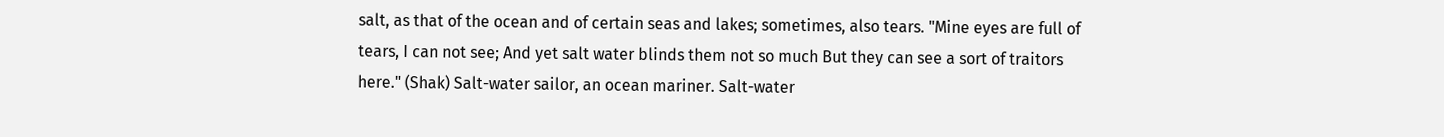salt, as that of the ocean and of certain seas and lakes; sometimes, also tears. "Mine eyes are full of tears, I can not see; And yet salt water blinds them not so much But they can see a sort of traitors here." (Shak) Salt-water sailor, an ocean mariner. Salt-water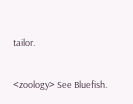tailor.

<zoology> See Bluefish.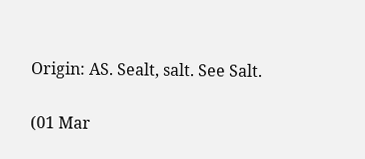Origin: AS. Sealt, salt. See Salt.

(01 Mar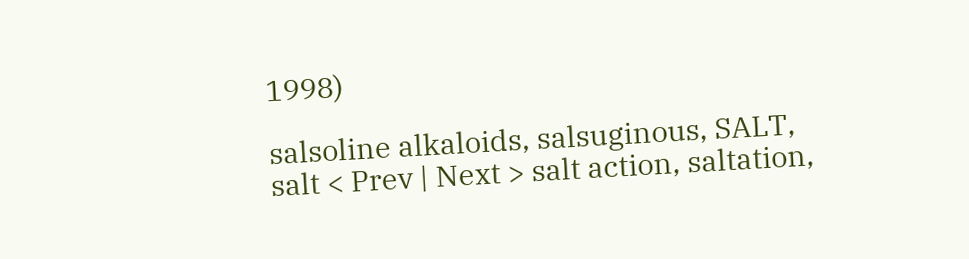1998)

salsoline alkaloids, salsuginous, SALT, salt < Prev | Next > salt action, saltation,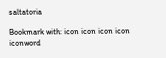saltatoria

Bookmark with: icon icon icon icon iconword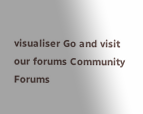visualiser Go and visit our forums Community Forums